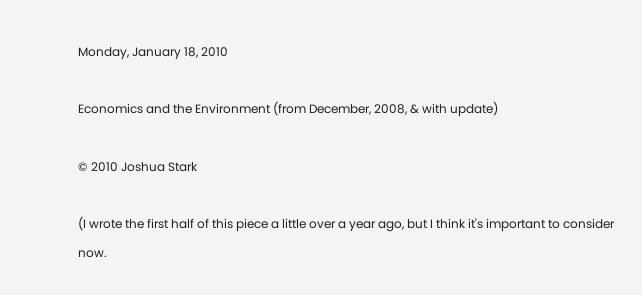Monday, January 18, 2010

Economics and the Environment (from December, 2008, & with update)

© 2010 Joshua Stark

(I wrote the first half of this piece a little over a year ago, but I think it's important to consider now.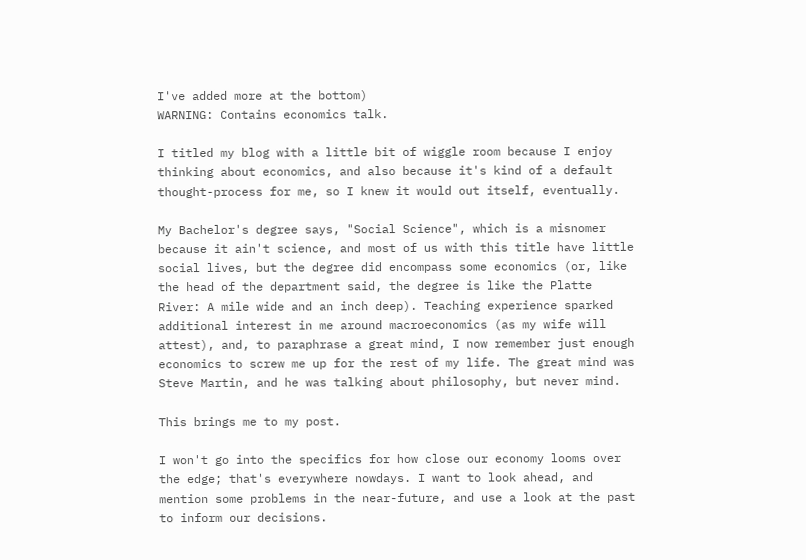I've added more at the bottom)
WARNING: Contains economics talk.

I titled my blog with a little bit of wiggle room because I enjoy thinking about economics, and also because it's kind of a default thought-process for me, so I knew it would out itself, eventually.

My Bachelor's degree says, "Social Science", which is a misnomer because it ain't science, and most of us with this title have little social lives, but the degree did encompass some economics (or, like the head of the department said, the degree is like the Platte River: A mile wide and an inch deep). Teaching experience sparked additional interest in me around macroeconomics (as my wife will attest), and, to paraphrase a great mind, I now remember just enough economics to screw me up for the rest of my life. The great mind was Steve Martin, and he was talking about philosophy, but never mind.

This brings me to my post.

I won't go into the specifics for how close our economy looms over the edge; that's everywhere nowdays. I want to look ahead, and mention some problems in the near-future, and use a look at the past to inform our decisions.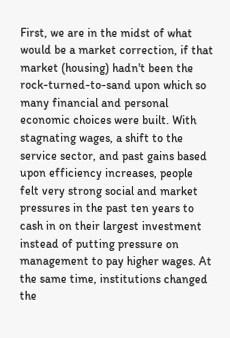First, we are in the midst of what would be a market correction, if that market (housing) hadn't been the rock-turned-to-sand upon which so many financial and personal economic choices were built. With stagnating wages, a shift to the service sector, and past gains based upon efficiency increases, people felt very strong social and market pressures in the past ten years to cash in on their largest investment instead of putting pressure on management to pay higher wages. At the same time, institutions changed the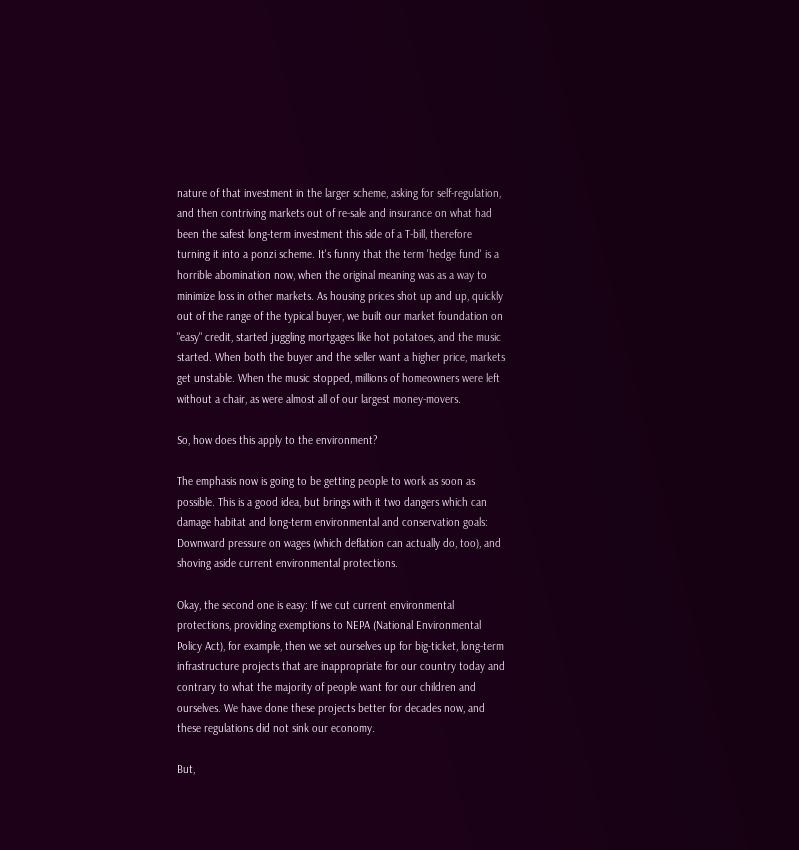nature of that investment in the larger scheme, asking for self-regulation, and then contriving markets out of re-sale and insurance on what had been the safest long-term investment this side of a T-bill, therefore turning it into a ponzi scheme. It's funny that the term 'hedge fund' is a horrible abomination now, when the original meaning was as a way to minimize loss in other markets. As housing prices shot up and up, quickly out of the range of the typical buyer, we built our market foundation on "easy" credit, started juggling mortgages like hot potatoes, and the music started. When both the buyer and the seller want a higher price, markets get unstable. When the music stopped, millions of homeowners were left without a chair, as were almost all of our largest money-movers.

So, how does this apply to the environment?

The emphasis now is going to be getting people to work as soon as possible. This is a good idea, but brings with it two dangers which can damage habitat and long-term environmental and conservation goals: Downward pressure on wages (which deflation can actually do, too), and shoving aside current environmental protections.

Okay, the second one is easy: If we cut current environmental protections, providing exemptions to NEPA (National Environmental Policy Act), for example, then we set ourselves up for big-ticket, long-term infrastructure projects that are inappropriate for our country today and contrary to what the majority of people want for our children and ourselves. We have done these projects better for decades now, and these regulations did not sink our economy.

But,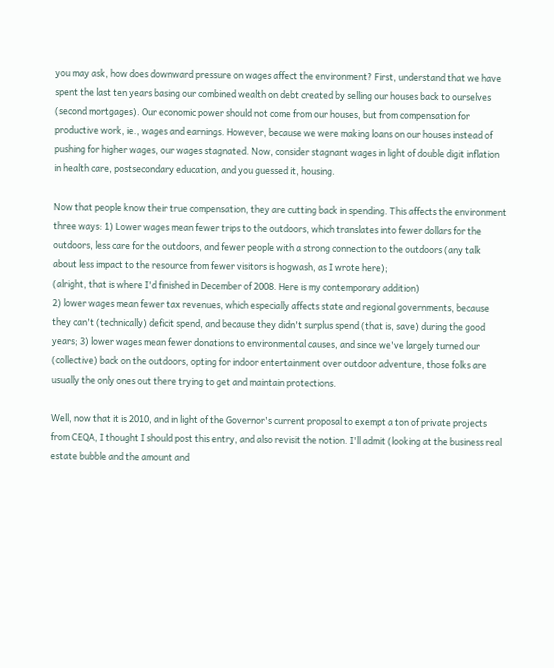you may ask, how does downward pressure on wages affect the environment? First, understand that we have spent the last ten years basing our combined wealth on debt created by selling our houses back to ourselves (second mortgages). Our economic power should not come from our houses, but from compensation for productive work, ie., wages and earnings. However, because we were making loans on our houses instead of pushing for higher wages, our wages stagnated. Now, consider stagnant wages in light of double digit inflation in health care, postsecondary education, and you guessed it, housing.

Now that people know their true compensation, they are cutting back in spending. This affects the environment three ways: 1) Lower wages mean fewer trips to the outdoors, which translates into fewer dollars for the outdoors, less care for the outdoors, and fewer people with a strong connection to the outdoors (any talk about less impact to the resource from fewer visitors is hogwash, as I wrote here);
(alright, that is where I'd finished in December of 2008. Here is my contemporary addition)
2) lower wages mean fewer tax revenues, which especially affects state and regional governments, because they can't (technically) deficit spend, and because they didn't surplus spend (that is, save) during the good years; 3) lower wages mean fewer donations to environmental causes, and since we've largely turned our (collective) back on the outdoors, opting for indoor entertainment over outdoor adventure, those folks are usually the only ones out there trying to get and maintain protections.

Well, now that it is 2010, and in light of the Governor's current proposal to exempt a ton of private projects from CEQA, I thought I should post this entry, and also revisit the notion. I'll admit (looking at the business real estate bubble and the amount and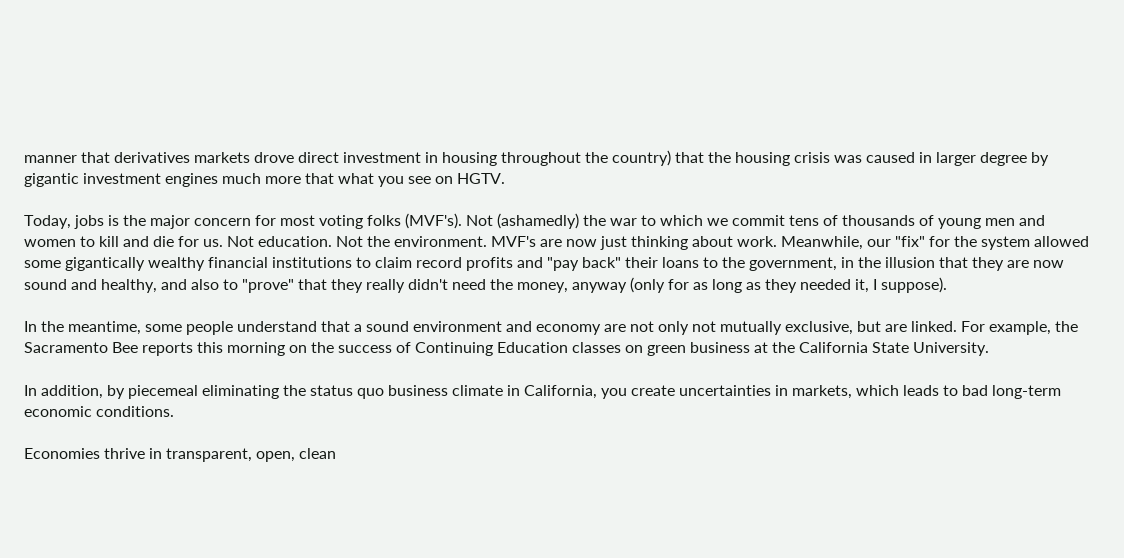manner that derivatives markets drove direct investment in housing throughout the country) that the housing crisis was caused in larger degree by gigantic investment engines much more that what you see on HGTV.

Today, jobs is the major concern for most voting folks (MVF's). Not (ashamedly) the war to which we commit tens of thousands of young men and women to kill and die for us. Not education. Not the environment. MVF's are now just thinking about work. Meanwhile, our "fix" for the system allowed some gigantically wealthy financial institutions to claim record profits and "pay back" their loans to the government, in the illusion that they are now sound and healthy, and also to "prove" that they really didn't need the money, anyway (only for as long as they needed it, I suppose).

In the meantime, some people understand that a sound environment and economy are not only not mutually exclusive, but are linked. For example, the Sacramento Bee reports this morning on the success of Continuing Education classes on green business at the California State University.

In addition, by piecemeal eliminating the status quo business climate in California, you create uncertainties in markets, which leads to bad long-term economic conditions.

Economies thrive in transparent, open, clean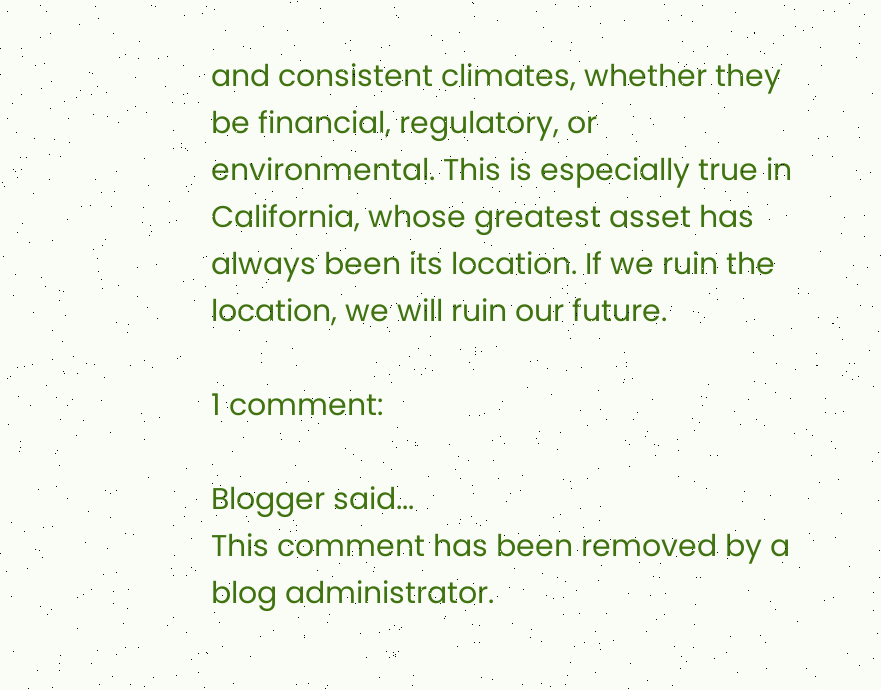and consistent climates, whether they be financial, regulatory, or environmental. This is especially true in California, whose greatest asset has always been its location. If we ruin the location, we will ruin our future.

1 comment:

Blogger said...
This comment has been removed by a blog administrator.